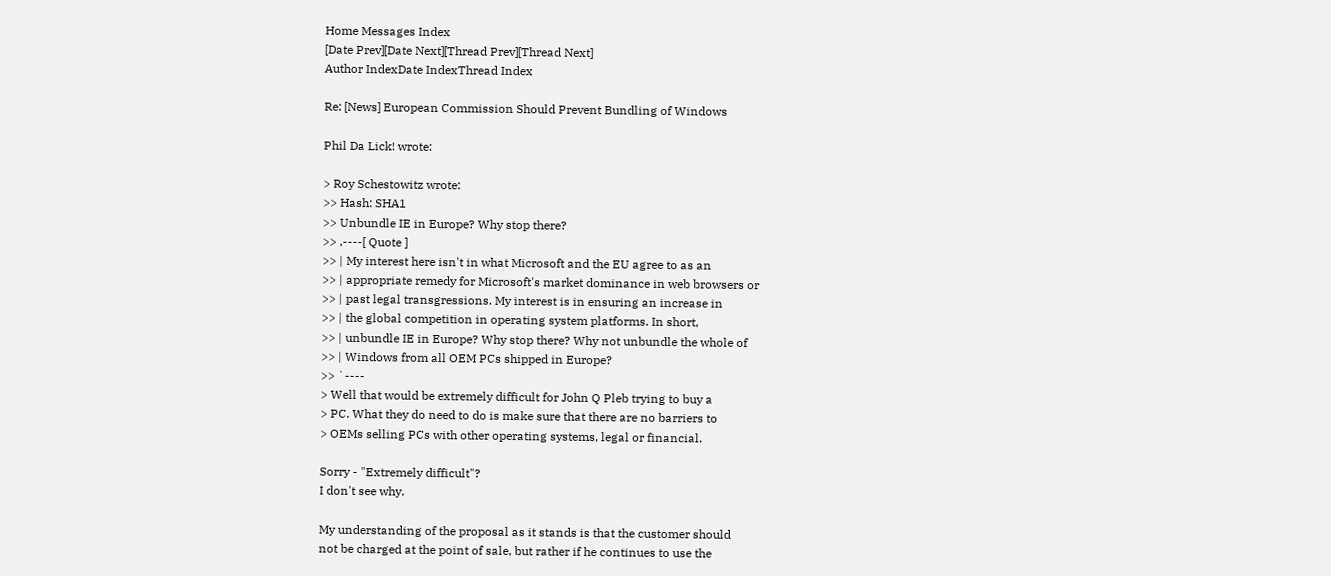Home Messages Index
[Date Prev][Date Next][Thread Prev][Thread Next]
Author IndexDate IndexThread Index

Re: [News] European Commission Should Prevent Bundling of Windows

Phil Da Lick! wrote:

> Roy Schestowitz wrote:
>> Hash: SHA1
>> Unbundle IE in Europe? Why stop there?
>> ,----[ Quote ]
>> | My interest here isn't in what Microsoft and the EU agree to as an
>> | appropriate remedy for Microsoft's market dominance in web browsers or
>> | past legal transgressions. My interest is in ensuring an increase in
>> | the global competition in operating system platforms. In short,
>> | unbundle IE in Europe? Why stop there? Why not unbundle the whole of
>> | Windows from all OEM PCs shipped in Europe?
>> `----
> Well that would be extremely difficult for John Q Pleb trying to buy a
> PC. What they do need to do is make sure that there are no barriers to
> OEMs selling PCs with other operating systems, legal or financial.

Sorry - "Extremely difficult"?
I don't see why.

My understanding of the proposal as it stands is that the customer should
not be charged at the point of sale, but rather if he continues to use the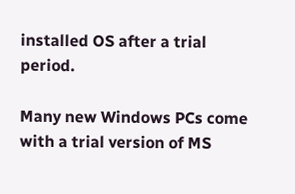installed OS after a trial period.

Many new Windows PCs come with a trial version of MS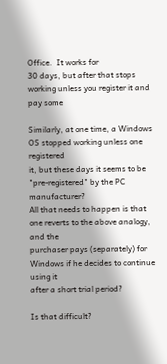Office.  It works for
30 days, but after that stops working unless you register it and pay some

Similarly, at one time, a Windows OS stopped working unless one registered
it, but these days it seems to be "pre-registered" by the PC manufacturer?
All that needs to happen is that one reverts to the above analogy, and the
purchaser pays (separately) for Windows if he decides to continue using it
after a short trial period?

Is that difficult?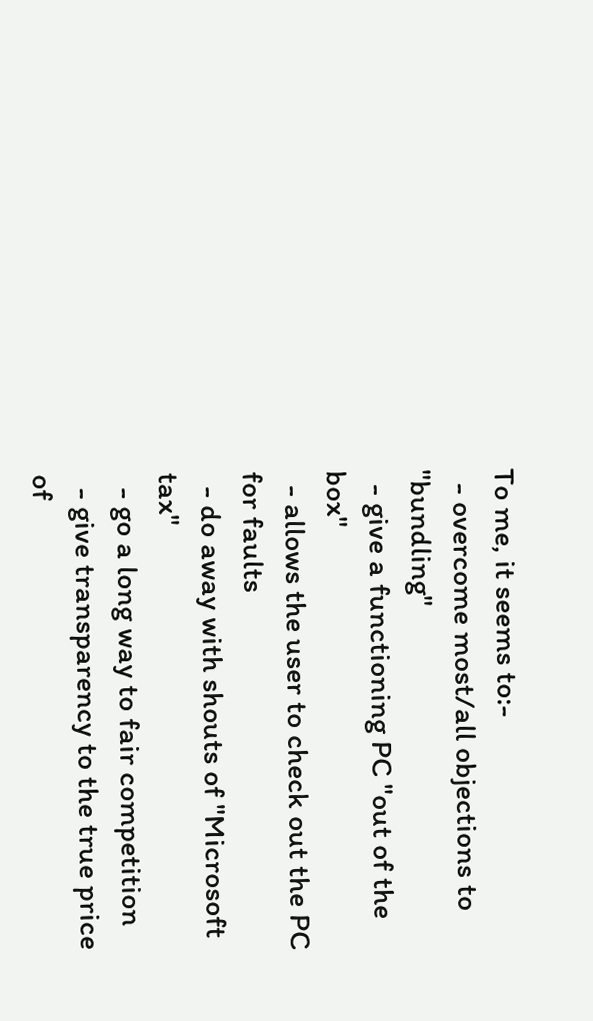To me, it seems to:-
  - overcome most/all objections to "bundling"
  - give a functioning PC "out of the box"
  - allows the user to check out the PC for faults
  - do away with shouts of "Microsoft tax"
  - go a long way to fair competition
  - give transparency to the true price of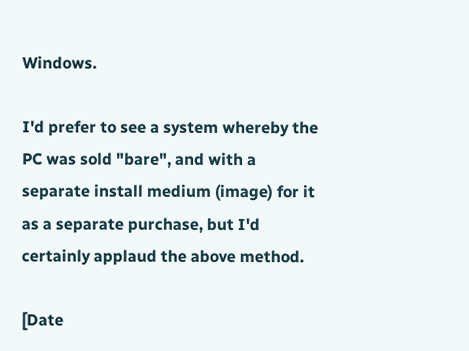Windows.

I'd prefer to see a system whereby the PC was sold "bare", and with a
separate install medium (image) for it as a separate purchase, but I'd
certainly applaud the above method.

[Date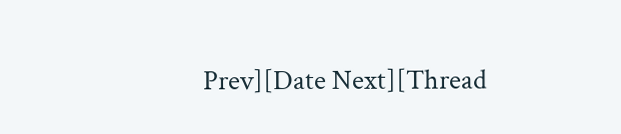Prev][Date Next][Thread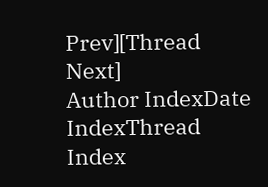Prev][Thread Next]
Author IndexDate IndexThread Index